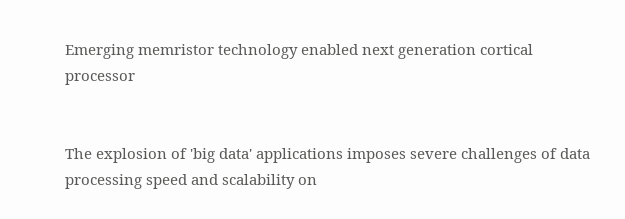Emerging memristor technology enabled next generation cortical processor


The explosion of 'big data' applications imposes severe challenges of data processing speed and scalability on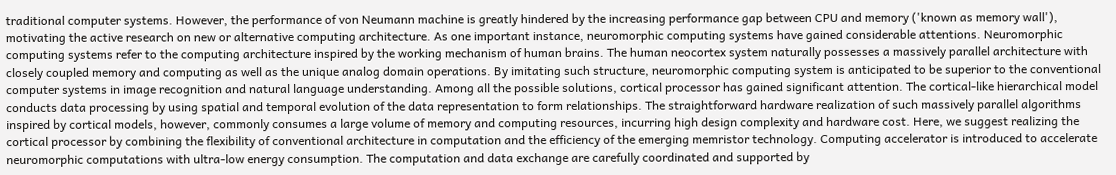traditional computer systems. However, the performance of von Neumann machine is greatly hindered by the increasing performance gap between CPU and memory ('known as memory wall'), motivating the active research on new or alternative computing architecture. As one important instance, neuromorphic computing systems have gained considerable attentions. Neuromorphic computing systems refer to the computing architecture inspired by the working mechanism of human brains. The human neocortex system naturally possesses a massively parallel architecture with closely coupled memory and computing as well as the unique analog domain operations. By imitating such structure, neuromorphic computing system is anticipated to be superior to the conventional computer systems in image recognition and natural language understanding. Among all the possible solutions, cortical processor has gained significant attention. The cortical-like hierarchical model conducts data processing by using spatial and temporal evolution of the data representation to form relationships. The straightforward hardware realization of such massively parallel algorithms inspired by cortical models, however, commonly consumes a large volume of memory and computing resources, incurring high design complexity and hardware cost. Here, we suggest realizing the cortical processor by combining the flexibility of conventional architecture in computation and the efficiency of the emerging memristor technology. Computing accelerator is introduced to accelerate neuromorphic computations with ultra-low energy consumption. The computation and data exchange are carefully coordinated and supported by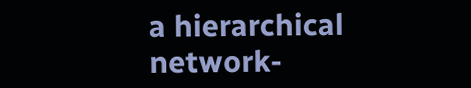a hierarchical network-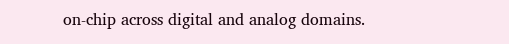on-chip across digital and analog domains.